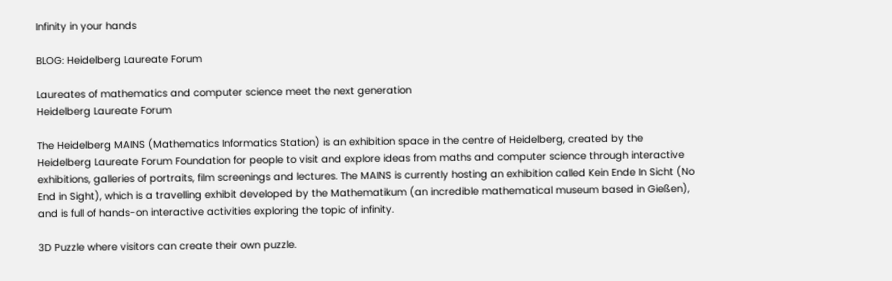Infinity in your hands

BLOG: Heidelberg Laureate Forum

Laureates of mathematics and computer science meet the next generation
Heidelberg Laureate Forum

The Heidelberg MAINS (Mathematics Informatics Station) is an exhibition space in the centre of Heidelberg, created by the Heidelberg Laureate Forum Foundation for people to visit and explore ideas from maths and computer science through interactive exhibitions, galleries of portraits, film screenings and lectures. The MAINS is currently hosting an exhibition called Kein Ende In Sicht (No End in Sight), which is a travelling exhibit developed by the Mathematikum (an incredible mathematical museum based in Gießen), and is full of hands-on interactive activities exploring the topic of infinity.

3D Puzzle where visitors can create their own puzzle.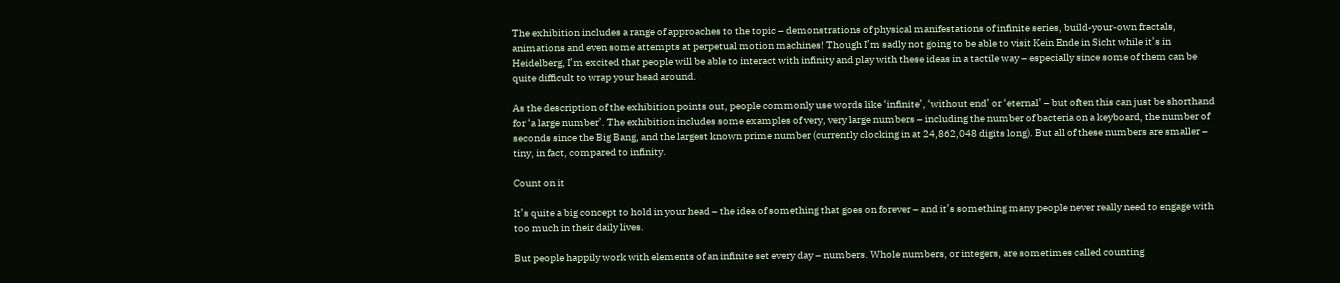The exhibition includes a range of approaches to the topic – demonstrations of physical manifestations of infinite series, build-your-own fractals, animations and even some attempts at perpetual motion machines! Though I’m sadly not going to be able to visit Kein Ende in Sicht while it’s in Heidelberg, I’m excited that people will be able to interact with infinity and play with these ideas in a tactile way – especially since some of them can be quite difficult to wrap your head around.

As the description of the exhibition points out, people commonly use words like ‘infinite’, ‘without end’ or ‘eternal’ – but often this can just be shorthand for ‘a large number’. The exhibition includes some examples of very, very large numbers – including the number of bacteria on a keyboard, the number of seconds since the Big Bang, and the largest known prime number (currently clocking in at 24,862,048 digits long). But all of these numbers are smaller – tiny, in fact, compared to infinity.

Count on it

It’s quite a big concept to hold in your head – the idea of something that goes on forever – and it’s something many people never really need to engage with too much in their daily lives.

But people happily work with elements of an infinite set every day – numbers. Whole numbers, or integers, are sometimes called counting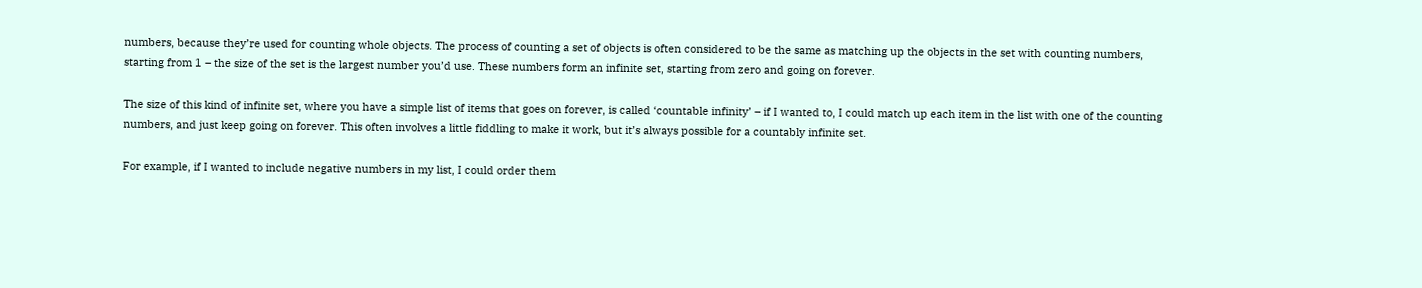numbers, because they’re used for counting whole objects. The process of counting a set of objects is often considered to be the same as matching up the objects in the set with counting numbers, starting from 1 – the size of the set is the largest number you’d use. These numbers form an infinite set, starting from zero and going on forever.

The size of this kind of infinite set, where you have a simple list of items that goes on forever, is called ‘countable infinity’ – if I wanted to, I could match up each item in the list with one of the counting numbers, and just keep going on forever. This often involves a little fiddling to make it work, but it’s always possible for a countably infinite set.

For example, if I wanted to include negative numbers in my list, I could order them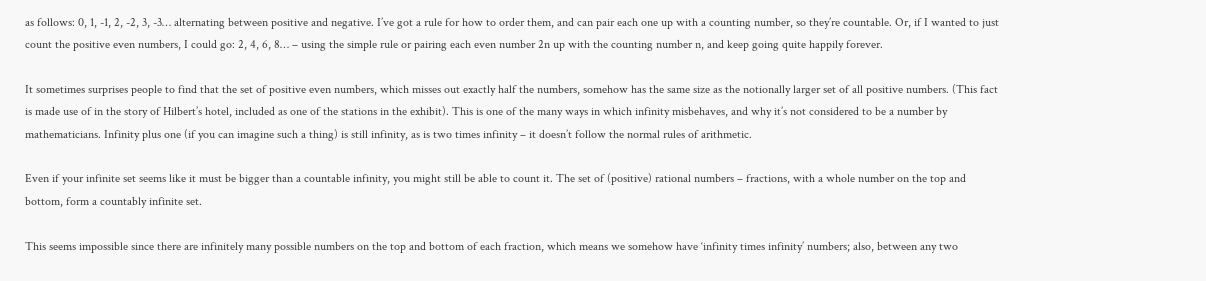as follows: 0, 1, -1, 2, -2, 3, -3… alternating between positive and negative. I’ve got a rule for how to order them, and can pair each one up with a counting number, so they’re countable. Or, if I wanted to just count the positive even numbers, I could go: 2, 4, 6, 8… – using the simple rule or pairing each even number 2n up with the counting number n, and keep going quite happily forever.

It sometimes surprises people to find that the set of positive even numbers, which misses out exactly half the numbers, somehow has the same size as the notionally larger set of all positive numbers. (This fact is made use of in the story of Hilbert’s hotel, included as one of the stations in the exhibit). This is one of the many ways in which infinity misbehaves, and why it’s not considered to be a number by mathematicians. Infinity plus one (if you can imagine such a thing) is still infinity, as is two times infinity – it doesn’t follow the normal rules of arithmetic.

Even if your infinite set seems like it must be bigger than a countable infinity, you might still be able to count it. The set of (positive) rational numbers – fractions, with a whole number on the top and bottom, form a countably infinite set.

This seems impossible since there are infinitely many possible numbers on the top and bottom of each fraction, which means we somehow have ‘infinity times infinity’ numbers; also, between any two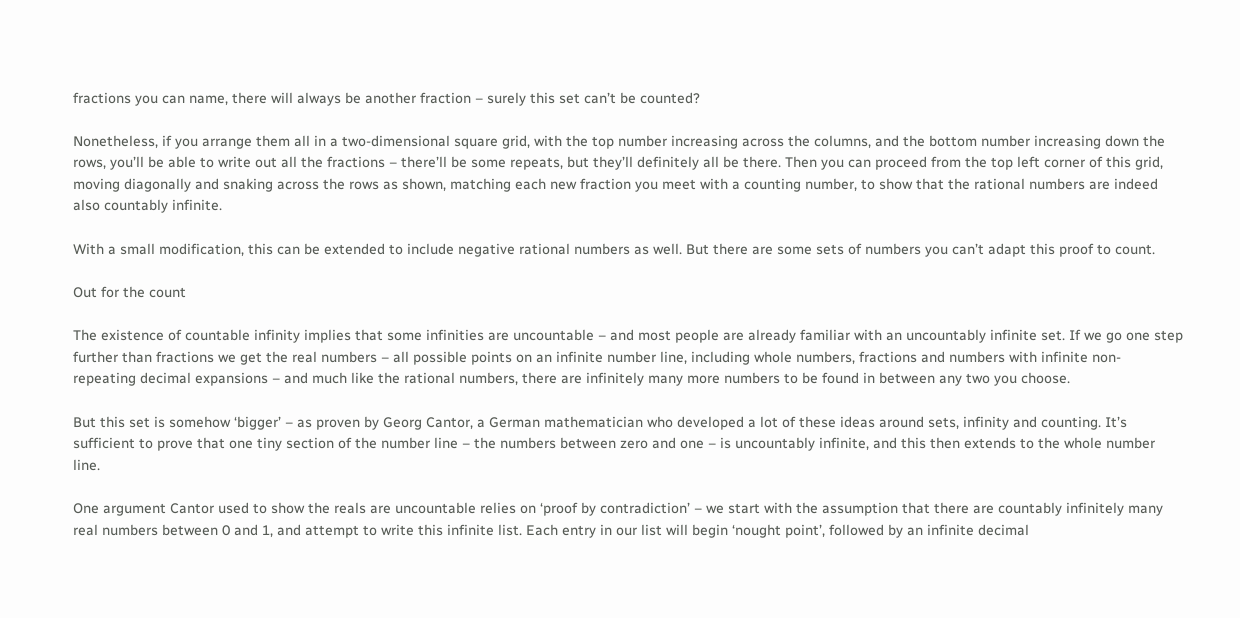fractions you can name, there will always be another fraction – surely this set can’t be counted?

Nonetheless, if you arrange them all in a two-dimensional square grid, with the top number increasing across the columns, and the bottom number increasing down the rows, you’ll be able to write out all the fractions – there’ll be some repeats, but they’ll definitely all be there. Then you can proceed from the top left corner of this grid, moving diagonally and snaking across the rows as shown, matching each new fraction you meet with a counting number, to show that the rational numbers are indeed also countably infinite.

With a small modification, this can be extended to include negative rational numbers as well. But there are some sets of numbers you can’t adapt this proof to count.

Out for the count

The existence of countable infinity implies that some infinities are uncountable – and most people are already familiar with an uncountably infinite set. If we go one step further than fractions we get the real numbers – all possible points on an infinite number line, including whole numbers, fractions and numbers with infinite non-repeating decimal expansions – and much like the rational numbers, there are infinitely many more numbers to be found in between any two you choose.

But this set is somehow ‘bigger’ – as proven by Georg Cantor, a German mathematician who developed a lot of these ideas around sets, infinity and counting. It’s sufficient to prove that one tiny section of the number line – the numbers between zero and one – is uncountably infinite, and this then extends to the whole number line.

One argument Cantor used to show the reals are uncountable relies on ‘proof by contradiction’ – we start with the assumption that there are countably infinitely many real numbers between 0 and 1, and attempt to write this infinite list. Each entry in our list will begin ‘nought point’, followed by an infinite decimal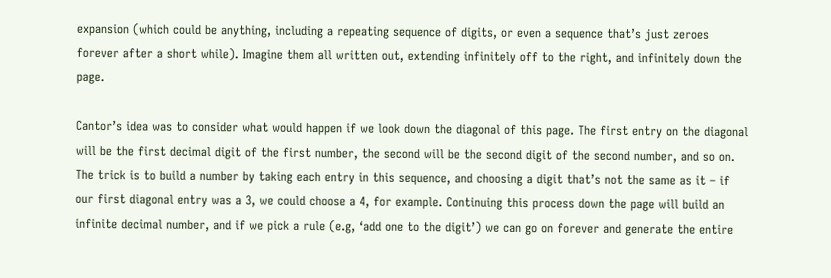expansion (which could be anything, including a repeating sequence of digits, or even a sequence that’s just zeroes forever after a short while). Imagine them all written out, extending infinitely off to the right, and infinitely down the page.

Cantor’s idea was to consider what would happen if we look down the diagonal of this page. The first entry on the diagonal will be the first decimal digit of the first number, the second will be the second digit of the second number, and so on. The trick is to build a number by taking each entry in this sequence, and choosing a digit that’s not the same as it – if our first diagonal entry was a 3, we could choose a 4, for example. Continuing this process down the page will build an infinite decimal number, and if we pick a rule (e.g, ‘add one to the digit’) we can go on forever and generate the entire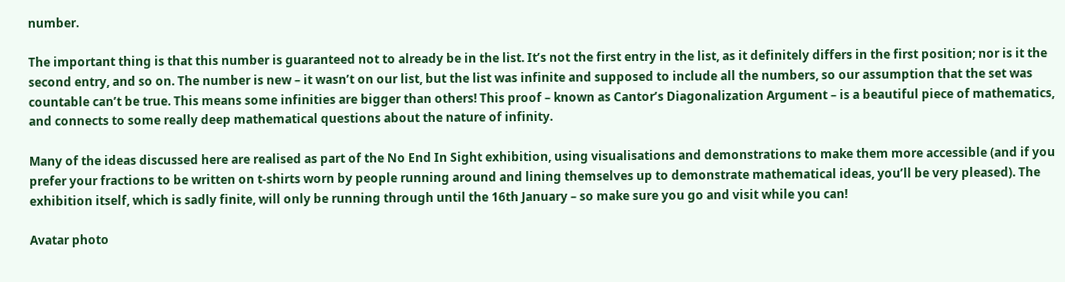number.

The important thing is that this number is guaranteed not to already be in the list. It’s not the first entry in the list, as it definitely differs in the first position; nor is it the second entry, and so on. The number is new – it wasn’t on our list, but the list was infinite and supposed to include all the numbers, so our assumption that the set was countable can’t be true. This means some infinities are bigger than others! This proof – known as Cantor’s Diagonalization Argument – is a beautiful piece of mathematics, and connects to some really deep mathematical questions about the nature of infinity.

Many of the ideas discussed here are realised as part of the No End In Sight exhibition, using visualisations and demonstrations to make them more accessible (and if you prefer your fractions to be written on t-shirts worn by people running around and lining themselves up to demonstrate mathematical ideas, you’ll be very pleased). The exhibition itself, which is sadly finite, will only be running through until the 16th January – so make sure you go and visit while you can!

Avatar photo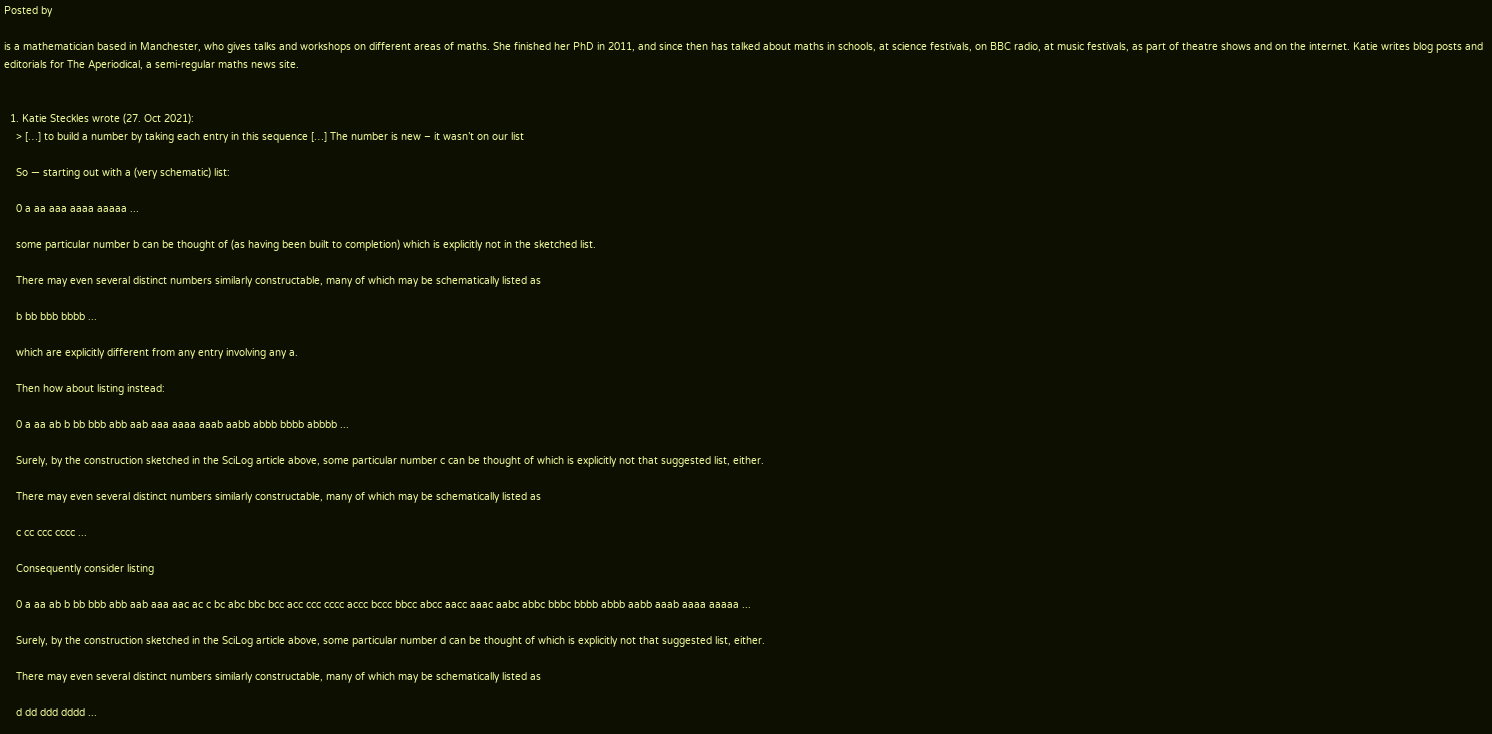Posted by

is a mathematician based in Manchester, who gives talks and workshops on different areas of maths. She finished her PhD in 2011, and since then has talked about maths in schools, at science festivals, on BBC radio, at music festivals, as part of theatre shows and on the internet. Katie writes blog posts and editorials for The Aperiodical, a semi-regular maths news site.


  1. Katie Steckles wrote (27. Oct 2021):
    > […] to build a number by taking each entry in this sequence […] The number is new – it wasn’t on our list

    So — starting out with a (very schematic) list:

    0 a aa aaa aaaa aaaaa ...

    some particular number b can be thought of (as having been built to completion) which is explicitly not in the sketched list.

    There may even several distinct numbers similarly constructable, many of which may be schematically listed as

    b bb bbb bbbb ...

    which are explicitly different from any entry involving any a.

    Then how about listing instead:

    0 a aa ab b bb bbb abb aab aaa aaaa aaab aabb abbb bbbb abbbb ...

    Surely, by the construction sketched in the SciLog article above, some particular number c can be thought of which is explicitly not that suggested list, either.

    There may even several distinct numbers similarly constructable, many of which may be schematically listed as

    c cc ccc cccc ...

    Consequently consider listing

    0 a aa ab b bb bbb abb aab aaa aac ac c bc abc bbc bcc acc ccc cccc accc bccc bbcc abcc aacc aaac aabc abbc bbbc bbbb abbb aabb aaab aaaa aaaaa ...

    Surely, by the construction sketched in the SciLog article above, some particular number d can be thought of which is explicitly not that suggested list, either.

    There may even several distinct numbers similarly constructable, many of which may be schematically listed as

    d dd ddd dddd ...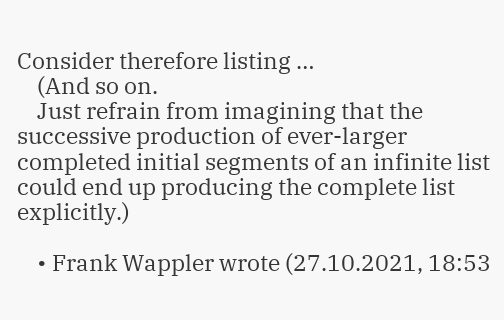Consider therefore listing …
    (And so on.
    Just refrain from imagining that the successive production of ever-larger completed initial segments of an infinite list could end up producing the complete list explicitly.)

    • Frank Wappler wrote (27.10.2021, 18:53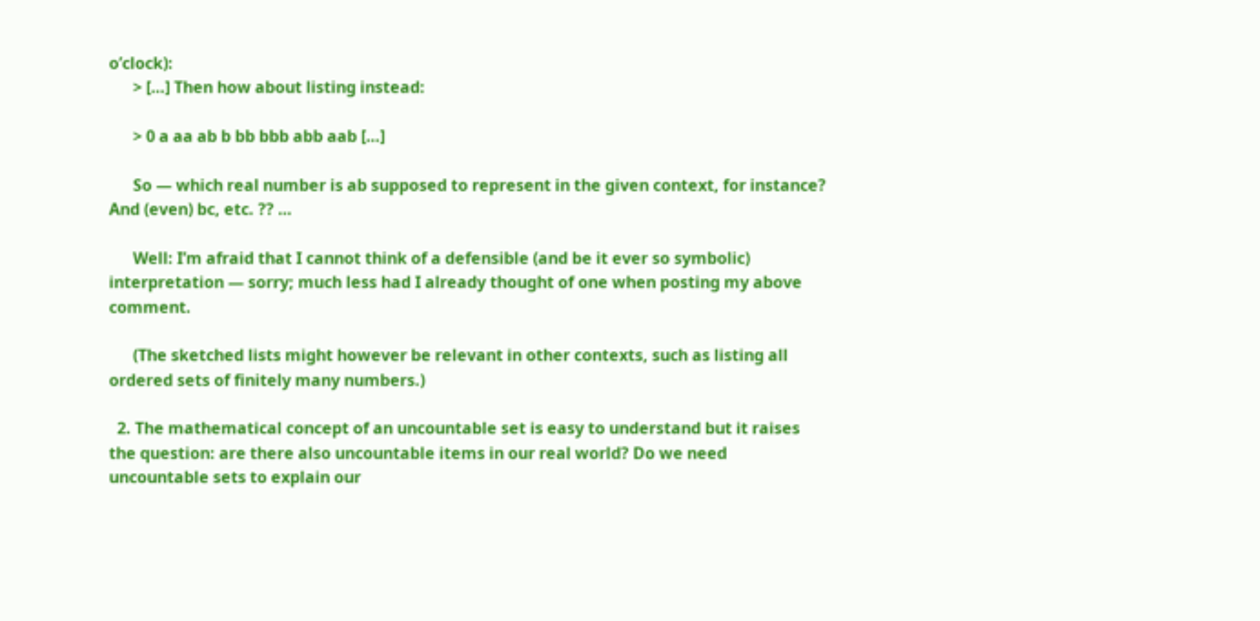o’clock):
      > […] Then how about listing instead:

      > 0 a aa ab b bb bbb abb aab […]

      So — which real number is ab supposed to represent in the given context, for instance? And (even) bc, etc. ?? …

      Well: I’m afraid that I cannot think of a defensible (and be it ever so symbolic) interpretation — sorry; much less had I already thought of one when posting my above comment.

      (The sketched lists might however be relevant in other contexts, such as listing all ordered sets of finitely many numbers.)

  2. The mathematical concept of an uncountable set is easy to understand but it raises the question: are there also uncountable items in our real world? Do we need uncountable sets to explain our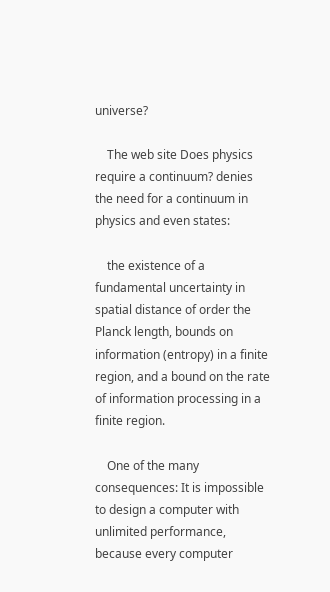universe?

    The web site Does physics require a continuum? denies the need for a continuum in physics and even states:

    the existence of a fundamental uncertainty in spatial distance of order the Planck length, bounds on information (entropy) in a finite region, and a bound on the rate of information processing in a finite region.

    One of the many consequences: It is impossible to design a computer with unlimited performance, because every computer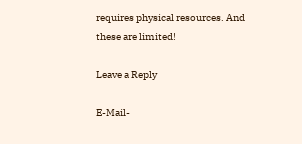requires physical resources. And these are limited!

Leave a Reply

E-Mail-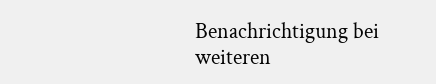Benachrichtigung bei weiteren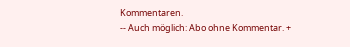Kommentaren.
-- Auch möglich: Abo ohne Kommentar. +